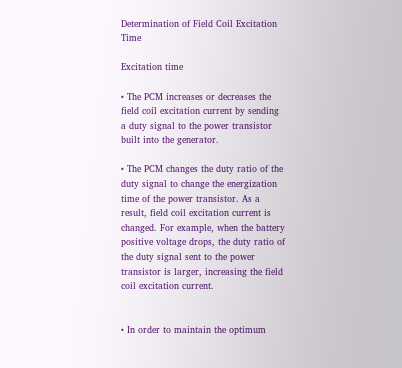Determination of Field Coil Excitation Time

Excitation time

• The PCM increases or decreases the field coil excitation current by sending a duty signal to the power transistor built into the generator.

• The PCM changes the duty ratio of the duty signal to change the energization time of the power transistor. As a result, field coil excitation current is changed. For example, when the battery positive voltage drops, the duty ratio of the duty signal sent to the power transistor is larger, increasing the field coil excitation current.


• In order to maintain the optimum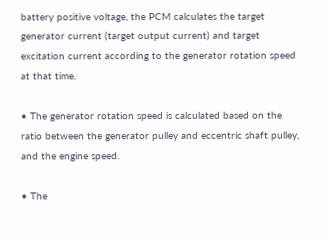battery positive voltage, the PCM calculates the target generator current (target output current) and target excitation current according to the generator rotation speed at that time.

• The generator rotation speed is calculated based on the ratio between the generator pulley and eccentric shaft pulley, and the engine speed.

• The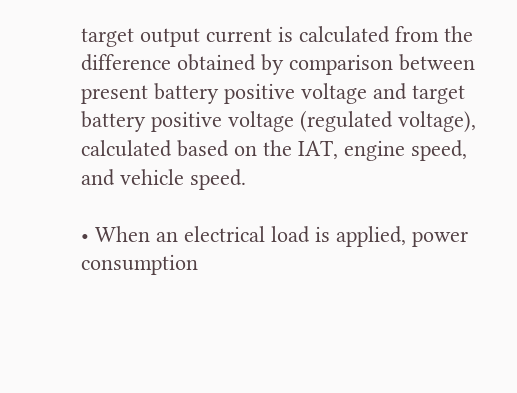target output current is calculated from the difference obtained by comparison between present battery positive voltage and target battery positive voltage (regulated voltage), calculated based on the IAT, engine speed, and vehicle speed.

• When an electrical load is applied, power consumption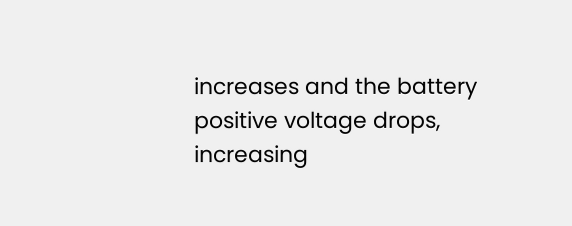increases and the battery positive voltage drops, increasing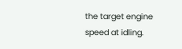the target engine speed at idling.